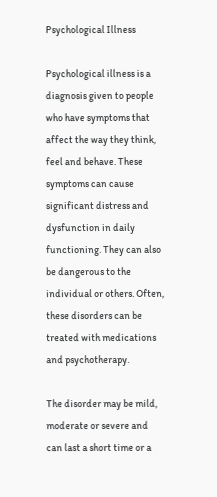Psychological Illness

Psychological illness is a diagnosis given to people who have symptoms that affect the way they think, feel and behave. These symptoms can cause significant distress and dysfunction in daily functioning. They can also be dangerous to the individual or others. Often, these disorders can be treated with medications and psychotherapy.

The disorder may be mild, moderate or severe and can last a short time or a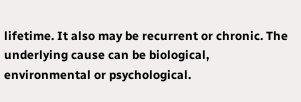lifetime. It also may be recurrent or chronic. The underlying cause can be biological, environmental or psychological.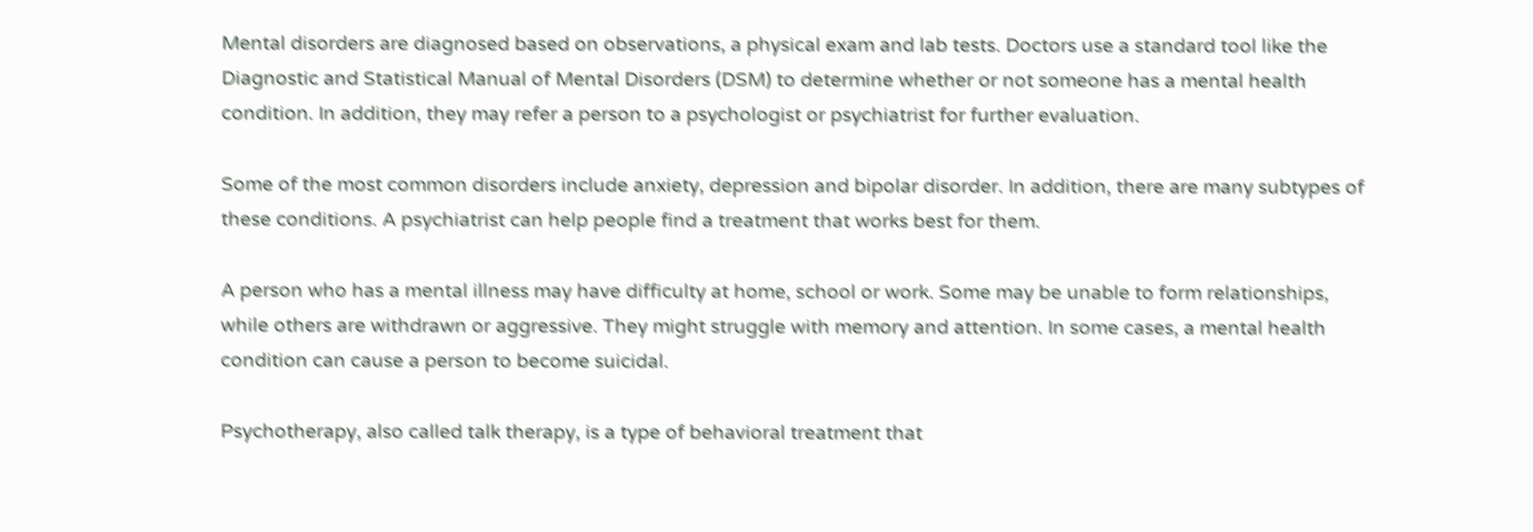Mental disorders are diagnosed based on observations, a physical exam and lab tests. Doctors use a standard tool like the Diagnostic and Statistical Manual of Mental Disorders (DSM) to determine whether or not someone has a mental health condition. In addition, they may refer a person to a psychologist or psychiatrist for further evaluation.

Some of the most common disorders include anxiety, depression and bipolar disorder. In addition, there are many subtypes of these conditions. A psychiatrist can help people find a treatment that works best for them.

A person who has a mental illness may have difficulty at home, school or work. Some may be unable to form relationships, while others are withdrawn or aggressive. They might struggle with memory and attention. In some cases, a mental health condition can cause a person to become suicidal.

Psychotherapy, also called talk therapy, is a type of behavioral treatment that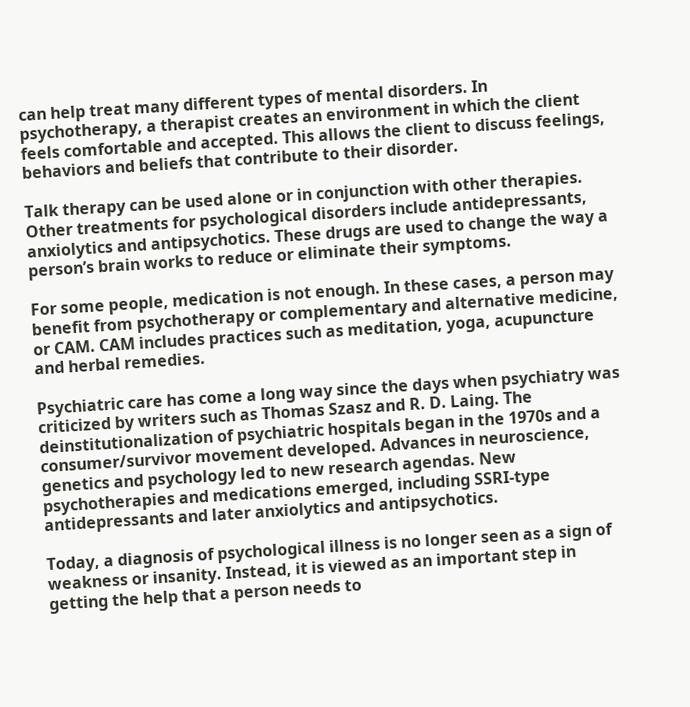can help treat many different types of mental disorders. In psychotherapy, a therapist creates an environment in which the client feels comfortable and accepted. This allows the client to discuss feelings, behaviors and beliefs that contribute to their disorder.

Talk therapy can be used alone or in conjunction with other therapies. Other treatments for psychological disorders include antidepressants, anxiolytics and antipsychotics. These drugs are used to change the way a person’s brain works to reduce or eliminate their symptoms.

For some people, medication is not enough. In these cases, a person may benefit from psychotherapy or complementary and alternative medicine, or CAM. CAM includes practices such as meditation, yoga, acupuncture and herbal remedies.

Psychiatric care has come a long way since the days when psychiatry was criticized by writers such as Thomas Szasz and R. D. Laing. The deinstitutionalization of psychiatric hospitals began in the 1970s and a consumer/survivor movement developed. Advances in neuroscience, genetics and psychology led to new research agendas. New psychotherapies and medications emerged, including SSRI-type antidepressants and later anxiolytics and antipsychotics.

Today, a diagnosis of psychological illness is no longer seen as a sign of weakness or insanity. Instead, it is viewed as an important step in getting the help that a person needs to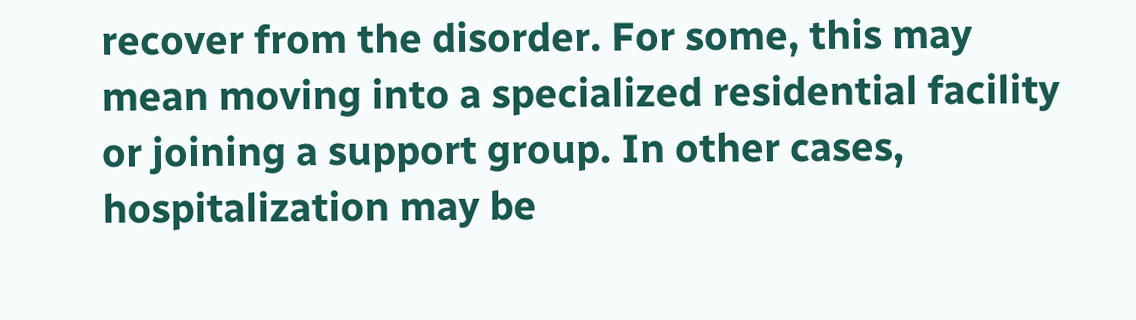recover from the disorder. For some, this may mean moving into a specialized residential facility or joining a support group. In other cases, hospitalization may be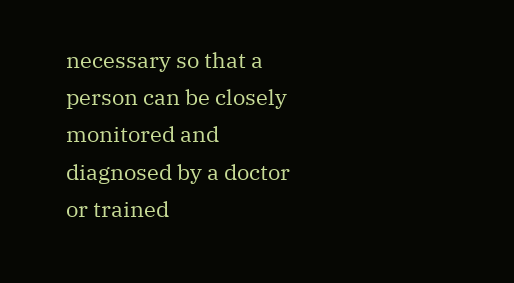necessary so that a person can be closely monitored and diagnosed by a doctor or trained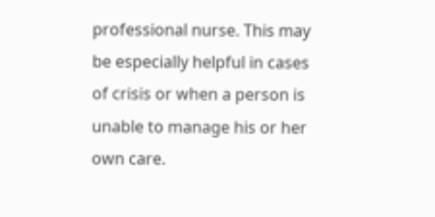professional nurse. This may be especially helpful in cases of crisis or when a person is unable to manage his or her own care.